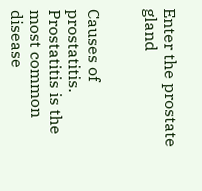Enter the prostate gland


Causes of prostatitis. Prostatitis is the most common disease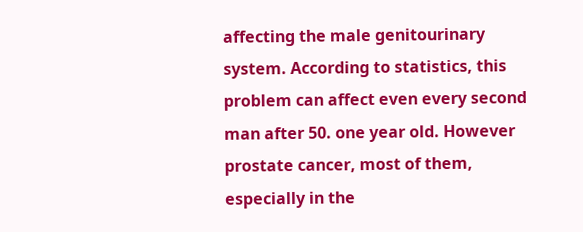affecting the male genitourinary system. According to statistics, this problem can affect even every second man after 50. one year old. However prostate cancer, most of them, especially in the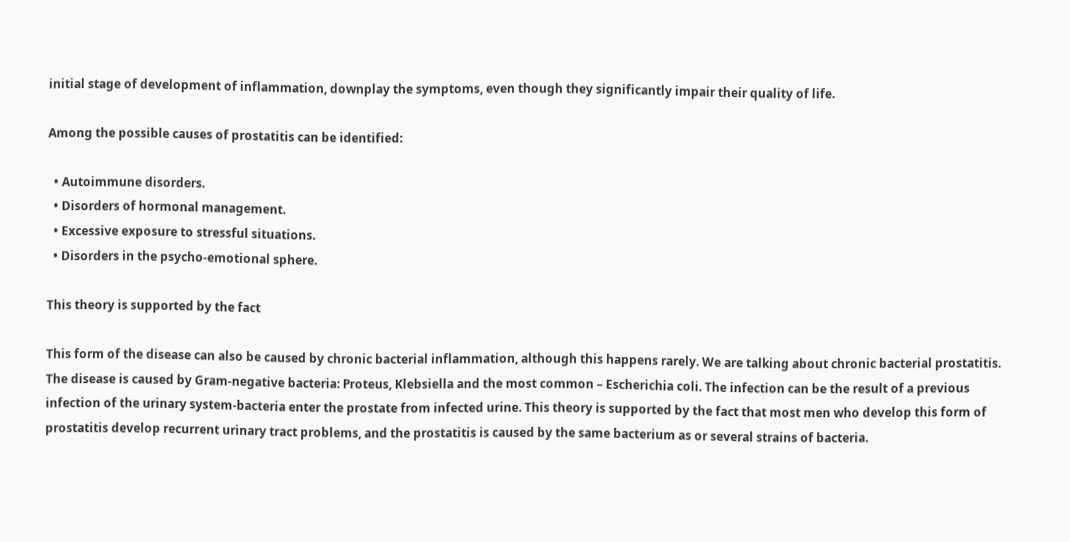initial stage of development of inflammation, downplay the symptoms, even though they significantly impair their quality of life.

Among the possible causes of prostatitis can be identified:

  • Autoimmune disorders.
  • Disorders of hormonal management.
  • Excessive exposure to stressful situations.
  • Disorders in the psycho-emotional sphere.

This theory is supported by the fact

This form of the disease can also be caused by chronic bacterial inflammation, although this happens rarely. We are talking about chronic bacterial prostatitis. The disease is caused by Gram-negative bacteria: Proteus, Klebsiella and the most common – Escherichia coli. The infection can be the result of a previous infection of the urinary system-bacteria enter the prostate from infected urine. This theory is supported by the fact that most men who develop this form of prostatitis develop recurrent urinary tract problems, and the prostatitis is caused by the same bacterium as or several strains of bacteria.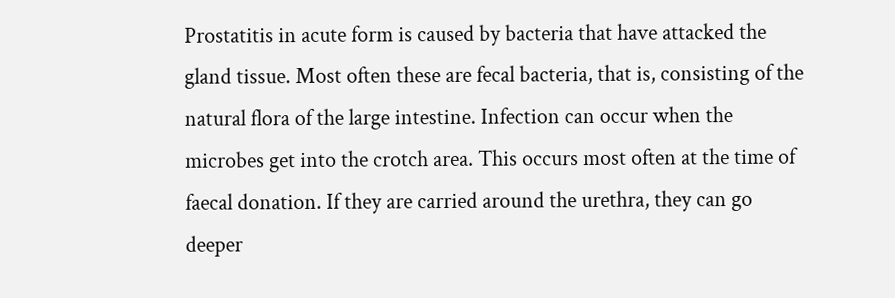Prostatitis in acute form is caused by bacteria that have attacked the gland tissue. Most often these are fecal bacteria, that is, consisting of the natural flora of the large intestine. Infection can occur when the microbes get into the crotch area. This occurs most often at the time of faecal donation. If they are carried around the urethra, they can go deeper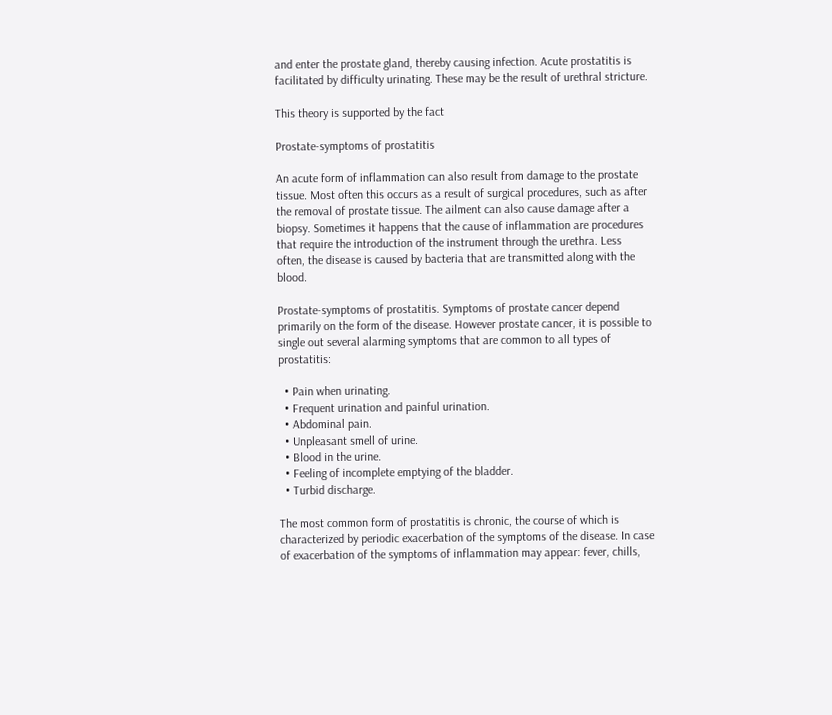and enter the prostate gland, thereby causing infection. Acute prostatitis is facilitated by difficulty urinating. These may be the result of urethral stricture.

This theory is supported by the fact

Prostate-symptoms of prostatitis

An acute form of inflammation can also result from damage to the prostate tissue. Most often this occurs as a result of surgical procedures, such as after the removal of prostate tissue. The ailment can also cause damage after a biopsy. Sometimes it happens that the cause of inflammation are procedures that require the introduction of the instrument through the urethra. Less often, the disease is caused by bacteria that are transmitted along with the blood.

Prostate-symptoms of prostatitis. Symptoms of prostate cancer depend primarily on the form of the disease. However prostate cancer, it is possible to single out several alarming symptoms that are common to all types of prostatitis:

  • Pain when urinating.
  • Frequent urination and painful urination.
  • Abdominal pain.
  • Unpleasant smell of urine.
  • Blood in the urine.
  • Feeling of incomplete emptying of the bladder.
  • Turbid discharge.

The most common form of prostatitis is chronic, the course of which is characterized by periodic exacerbation of the symptoms of the disease. In case of exacerbation of the symptoms of inflammation may appear: fever, chills,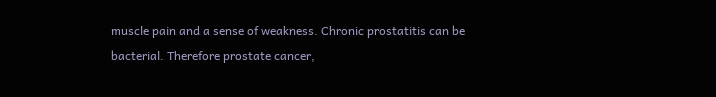muscle pain and a sense of weakness. Chronic prostatitis can be bacterial. Therefore prostate cancer,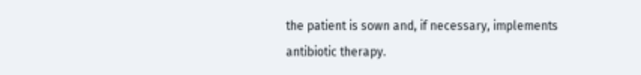the patient is sown and, if necessary, implements antibiotic therapy.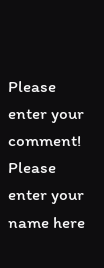Please enter your comment!
Please enter your name here